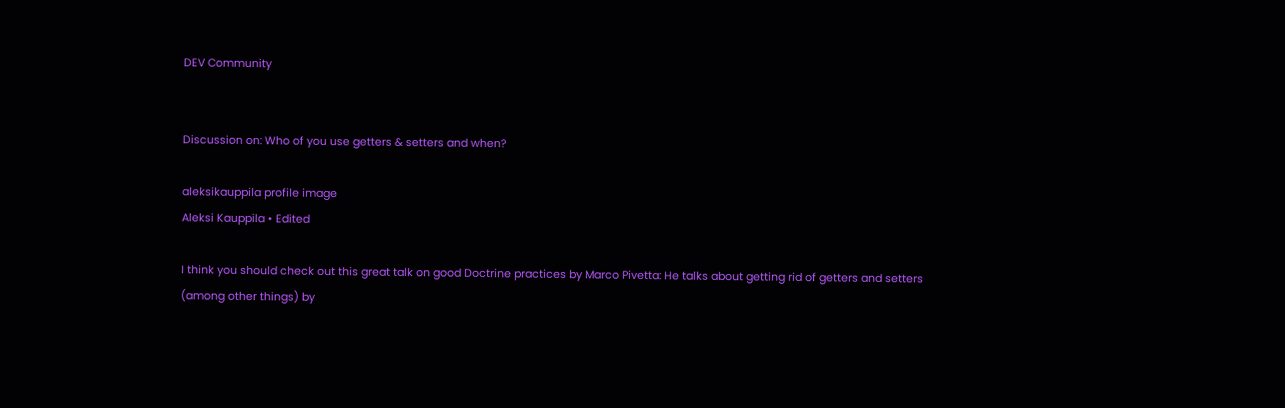DEV Community


Discussion on: Who of you use getters & setters and when?

aleksikauppila profile image
Aleksi Kauppila • Edited

I think you should check out this great talk on good Doctrine practices by Marco Pivetta: He talks about getting rid of getters and setters (among other things) by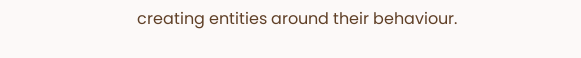creating entities around their behaviour.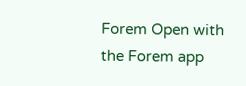Forem Open with the Forem app